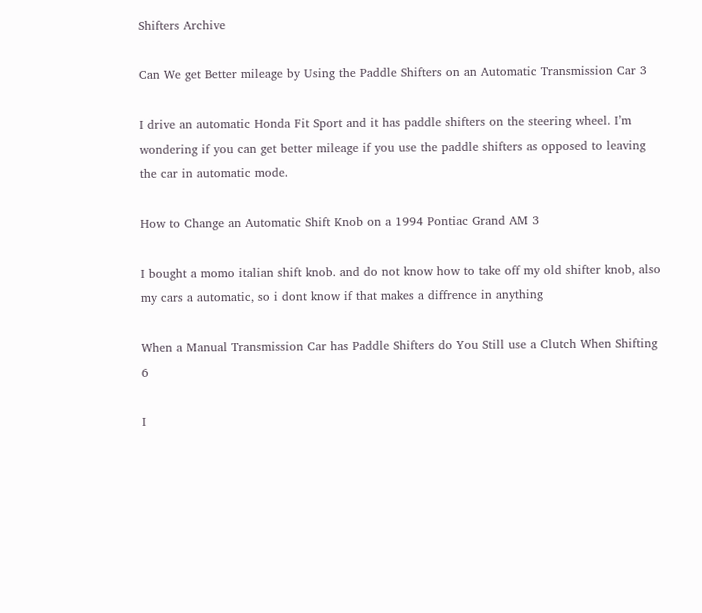Shifters Archive

Can We get Better mileage by Using the Paddle Shifters on an Automatic Transmission Car 3

I drive an automatic Honda Fit Sport and it has paddle shifters on the steering wheel. I’m wondering if you can get better mileage if you use the paddle shifters as opposed to leaving the car in automatic mode.

How to Change an Automatic Shift Knob on a 1994 Pontiac Grand AM 3

I bought a momo italian shift knob. and do not know how to take off my old shifter knob, also my cars a automatic, so i dont know if that makes a diffrence in anything

When a Manual Transmission Car has Paddle Shifters do You Still use a Clutch When Shifting 6

I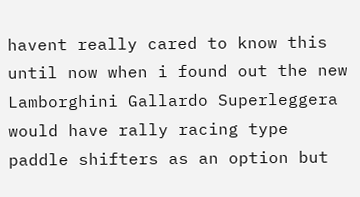havent really cared to know this until now when i found out the new Lamborghini Gallardo Superleggera would have rally racing type paddle shifters as an option but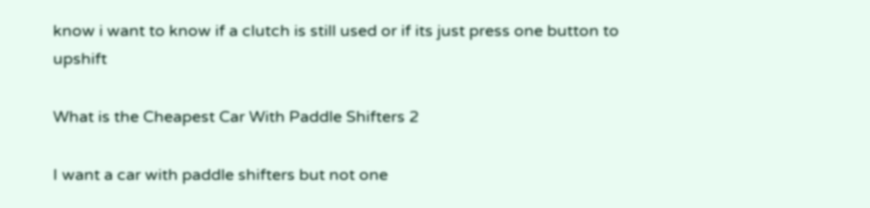know i want to know if a clutch is still used or if its just press one button to upshift

What is the Cheapest Car With Paddle Shifters 2

I want a car with paddle shifters but not one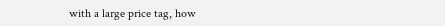with a large price tag, how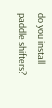do you install paddle shifters?